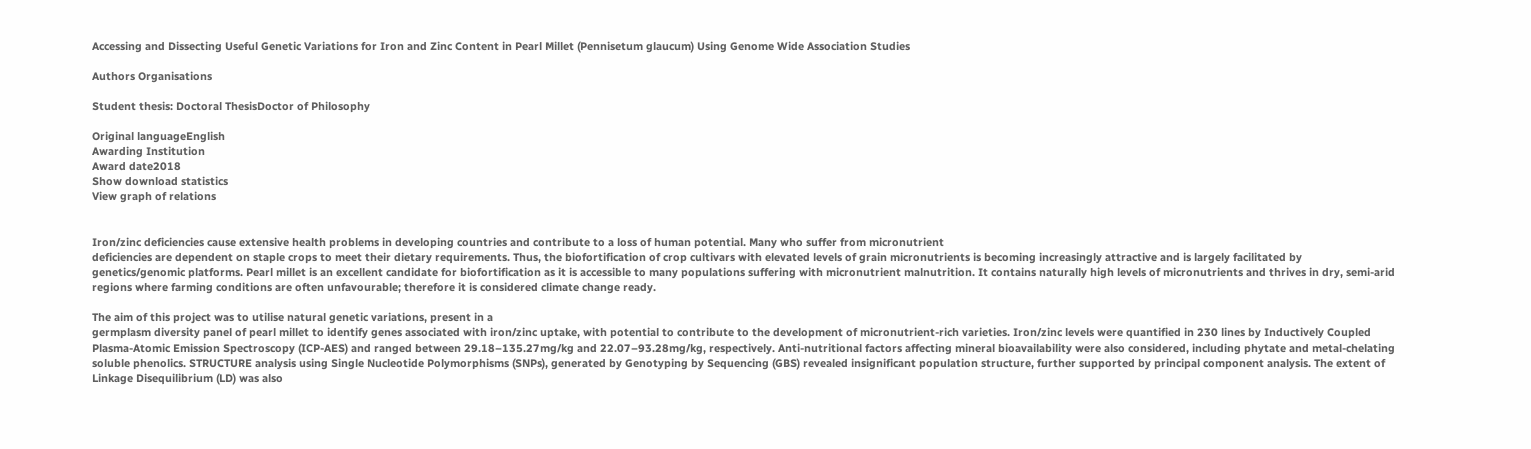Accessing and Dissecting Useful Genetic Variations for Iron and Zinc Content in Pearl Millet (Pennisetum glaucum) Using Genome Wide Association Studies

Authors Organisations

Student thesis: Doctoral ThesisDoctor of Philosophy

Original languageEnglish
Awarding Institution
Award date2018
Show download statistics
View graph of relations


Iron/zinc deficiencies cause extensive health problems in developing countries and contribute to a loss of human potential. Many who suffer from micronutrient
deficiencies are dependent on staple crops to meet their dietary requirements. Thus, the biofortification of crop cultivars with elevated levels of grain micronutrients is becoming increasingly attractive and is largely facilitated by genetics/genomic platforms. Pearl millet is an excellent candidate for biofortification as it is accessible to many populations suffering with micronutrient malnutrition. It contains naturally high levels of micronutrients and thrives in dry, semi-arid regions where farming conditions are often unfavourable; therefore it is considered climate change ready.

The aim of this project was to utilise natural genetic variations, present in a
germplasm diversity panel of pearl millet to identify genes associated with iron/zinc uptake, with potential to contribute to the development of micronutrient-rich varieties. Iron/zinc levels were quantified in 230 lines by Inductively Coupled Plasma-Atomic Emission Spectroscopy (ICP-AES) and ranged between 29.18–135.27mg/kg and 22.07–93.28mg/kg, respectively. Anti-nutritional factors affecting mineral bioavailability were also considered, including phytate and metal-chelating soluble phenolics. STRUCTURE analysis using Single Nucleotide Polymorphisms (SNPs), generated by Genotyping by Sequencing (GBS) revealed insignificant population structure, further supported by principal component analysis. The extent of Linkage Disequilibrium (LD) was also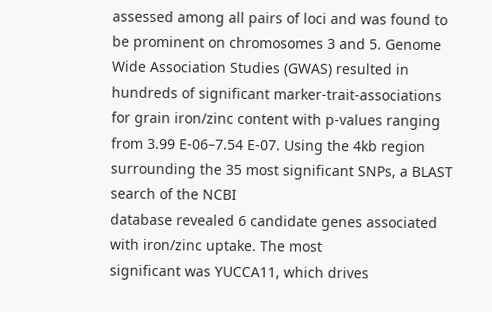assessed among all pairs of loci and was found to be prominent on chromosomes 3 and 5. Genome Wide Association Studies (GWAS) resulted in hundreds of significant marker-trait-associations for grain iron/zinc content with p-values ranging from 3.99 E-06–7.54 E-07. Using the 4kb region surrounding the 35 most significant SNPs, a BLAST search of the NCBI
database revealed 6 candidate genes associated with iron/zinc uptake. The most
significant was YUCCA11, which drives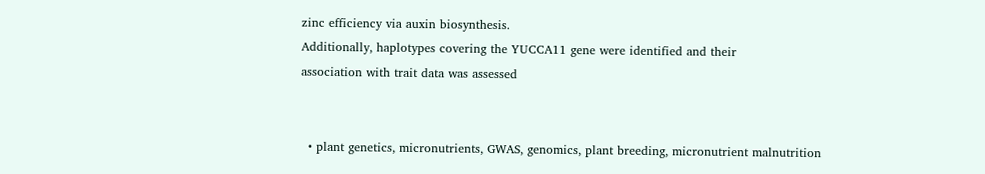zinc efficiency via auxin biosynthesis.
Additionally, haplotypes covering the YUCCA11 gene were identified and their
association with trait data was assessed


  • plant genetics, micronutrients, GWAS, genomics, plant breeding, micronutrient malnutrition